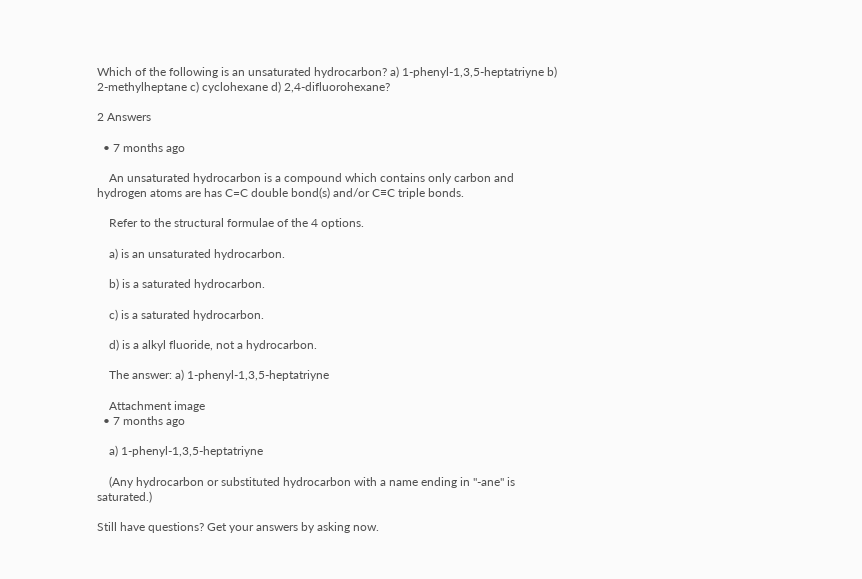Which of the following is an unsaturated hydrocarbon? a) 1-phenyl-1,3,5-heptatriyne b) 2-methylheptane c) cyclohexane d) 2,4-difluorohexane?

2 Answers

  • 7 months ago

    An unsaturated hydrocarbon is a compound which contains only carbon and hydrogen atoms are has C=C double bond(s) and/or C≡C triple bonds.

    Refer to the structural formulae of the 4 options.

    a) is an unsaturated hydrocarbon.

    b) is a saturated hydrocarbon.

    c) is a saturated hydrocarbon.

    d) is a alkyl fluoride, not a hydrocarbon.

    The answer: a) 1-phenyl-1,3,5-heptatriyne

    Attachment image
  • 7 months ago

    a) 1-phenyl-1,3,5-heptatriyne

    (Any hydrocarbon or substituted hydrocarbon with a name ending in "-ane" is saturated.)

Still have questions? Get your answers by asking now.